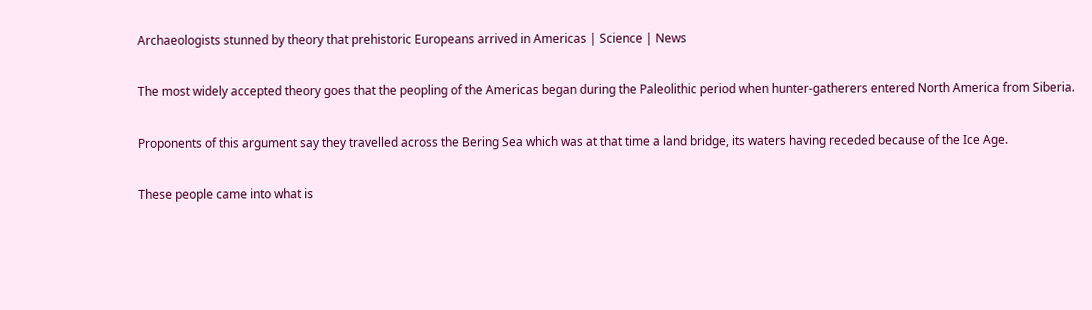Archaeologists stunned by theory that prehistoric Europeans arrived in Americas | Science | News

The most widely accepted theory goes that the peopling of the Americas began during the Paleolithic period when hunter-gatherers entered North America from Siberia.

Proponents of this argument say they travelled across the Bering Sea which was at that time a land bridge, its waters having receded because of the Ice Age.

These people came into what is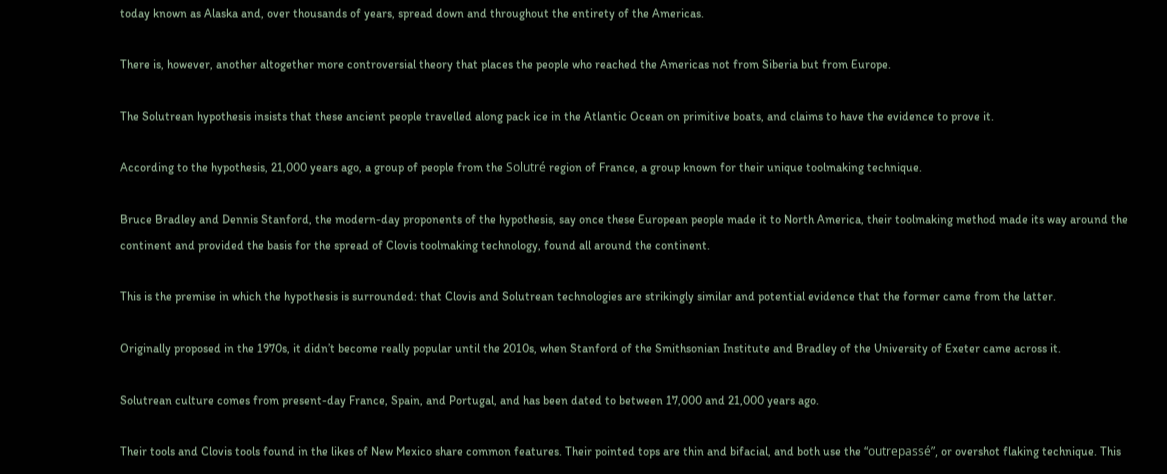today known as Alaska and, over thousands of years, spread down and throughout the entirety of the Americas.

There is, however, another altogether more controversial theory that places the people who reached the Americas not from Siberia but from Europe.

The Solutrean hypothesis insists that these ancient people travelled along pack ice in the Atlantic Ocean on primitive boats, and claims to have the evidence to prove it.

According to the hypothesis, 21,000 years ago, a group of people from the Solutré region of France, a group known for their unique toolmaking technique.

Bruce Bradley and Dennis Stanford, the modern-day proponents of the hypothesis, say once these European people made it to North America, their toolmaking method made its way around the continent and provided the basis for the spread of Clovis toolmaking technology, found all around the continent.

This is the premise in which the hypothesis is surrounded: that Clovis and Solutrean technologies are strikingly similar and potential evidence that the former came from the latter.

Originally proposed in the 1970s, it didn’t become really popular until the 2010s, when Stanford of the Smithsonian Institute and Bradley of the University of Exeter came across it.

Solutrean culture comes from present-day France, Spain, and Portugal, and has been dated to between 17,000 and 21,000 years ago.

Their tools and Clovis tools found in the likes of New Mexico share common features. Their pointed tops are thin and bifacial, and both use the “outrepassé”, or overshot flaking technique. This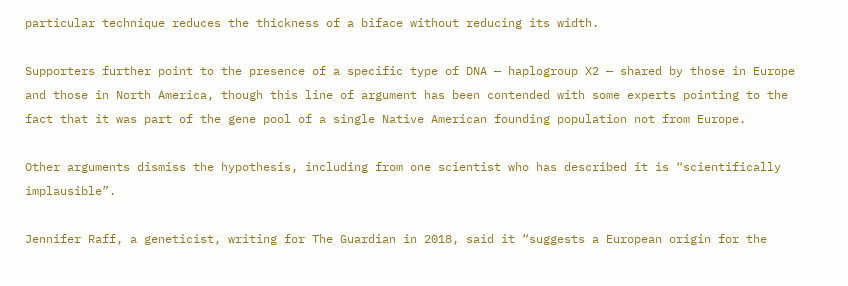particular technique reduces the thickness of a biface without reducing its width.

Supporters further point to the presence of a specific type of DNA — haplogroup X2 — shared by those in Europe and those in North America, though this line of argument has been contended with some experts pointing to the fact that it was part of the gene pool of a single Native American founding population not from Europe.

Other arguments dismiss the hypothesis, including from one scientist who has described it is “scientifically implausible”.

Jennifer Raff, a geneticist, writing for The Guardian in 2018, said it “suggests a European origin for the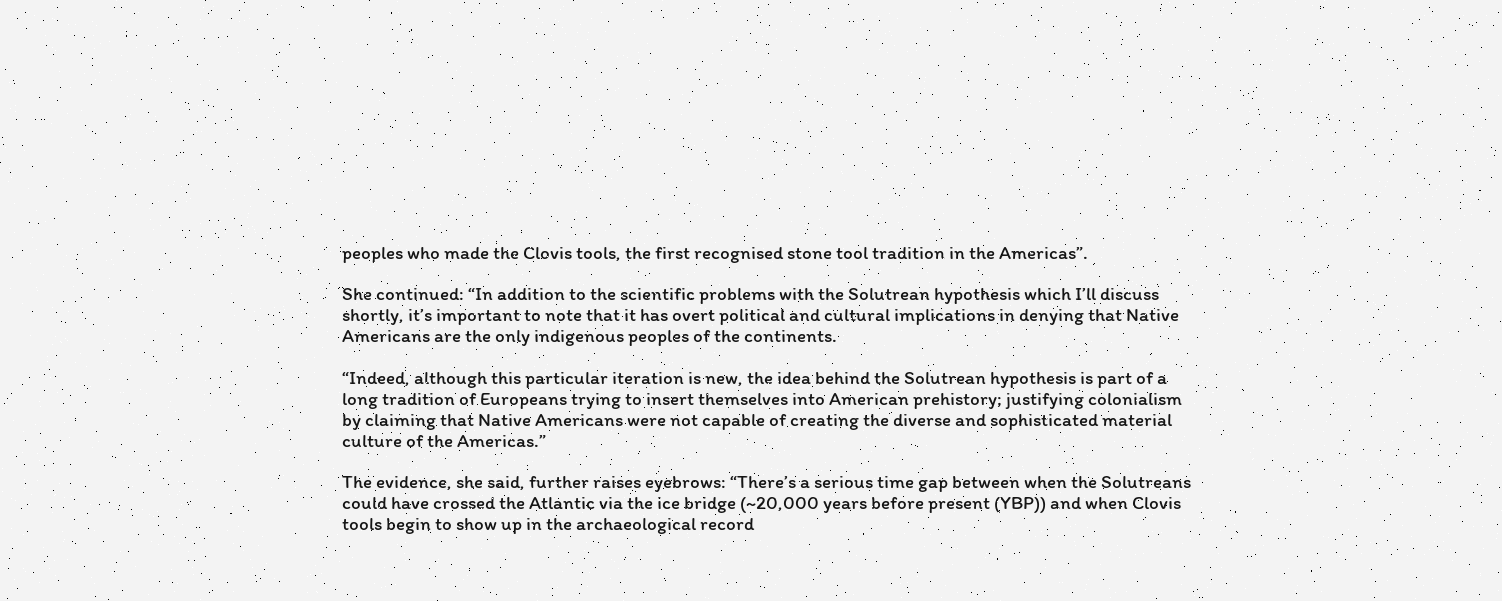peoples who made the Clovis tools, the first recognised stone tool tradition in the Americas”.

She continued: “In addition to the scientific problems with the Solutrean hypothesis which I’ll discuss shortly, it’s important to note that it has overt political and cultural implications in denying that Native Americans are the only indigenous peoples of the continents.

“Indeed, although this particular iteration is new, the idea behind the Solutrean hypothesis is part of a long tradition of Europeans trying to insert themselves into American prehistory; justifying colonialism by claiming that Native Americans were not capable of creating the diverse and sophisticated material culture of the Americas.”

The evidence, she said, further raises eyebrows: “There’s a serious time gap between when the Solutreans could have crossed the Atlantic via the ice bridge (~20,000 years before present (YBP)) and when Clovis tools begin to show up in the archaeological record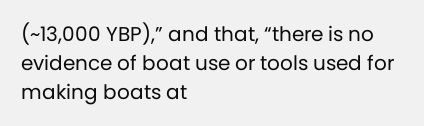(~13,000 YBP),” and that, “there is no evidence of boat use or tools used for making boats at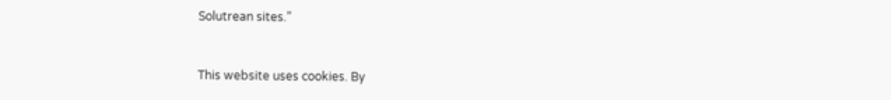Solutrean sites.”


This website uses cookies. By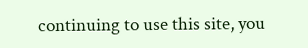continuing to use this site, you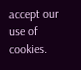accept our use of cookies.